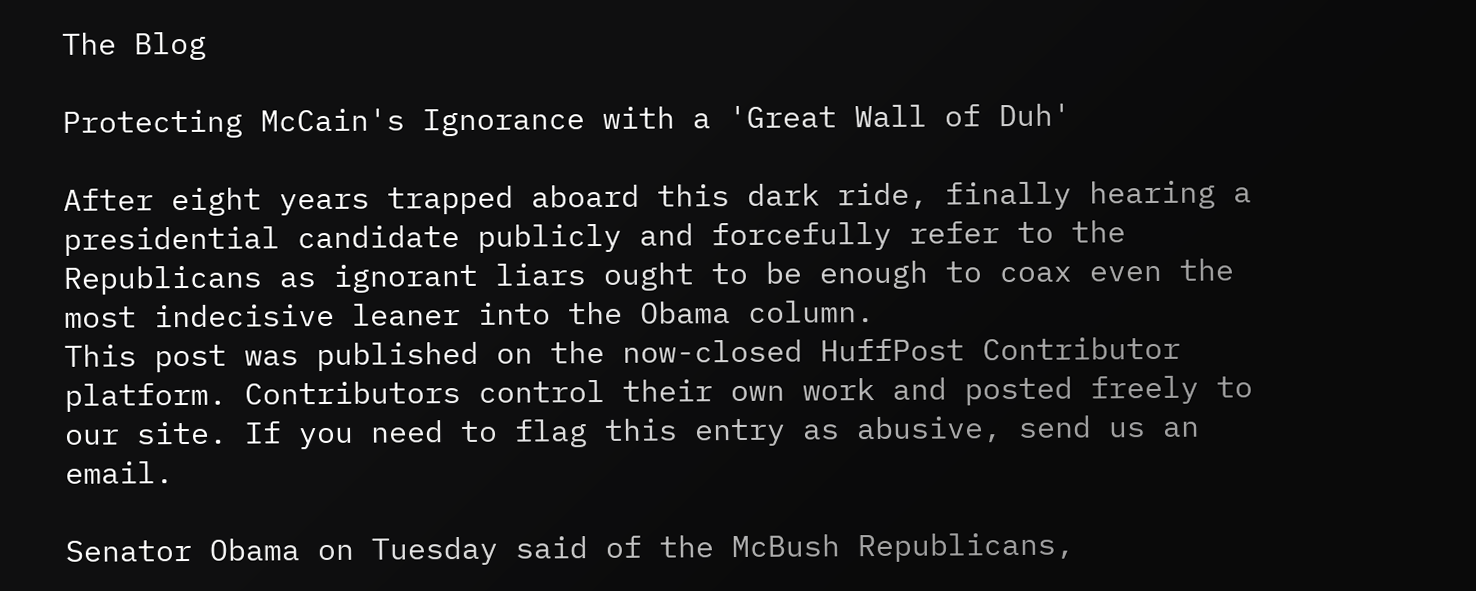The Blog

Protecting McCain's Ignorance with a 'Great Wall of Duh'

After eight years trapped aboard this dark ride, finally hearing a presidential candidate publicly and forcefully refer to the Republicans as ignorant liars ought to be enough to coax even the most indecisive leaner into the Obama column.
This post was published on the now-closed HuffPost Contributor platform. Contributors control their own work and posted freely to our site. If you need to flag this entry as abusive, send us an email.

Senator Obama on Tuesday said of the McBush Republicans,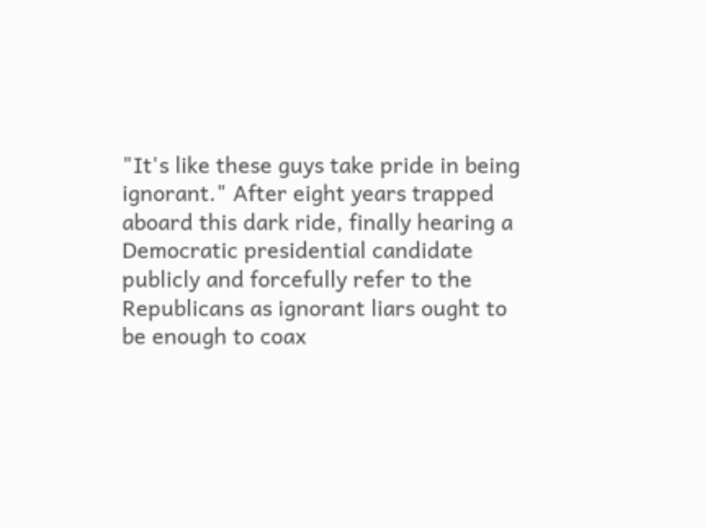"It's like these guys take pride in being ignorant." After eight years trapped aboard this dark ride, finally hearing a Democratic presidential candidate publicly and forcefully refer to the Republicans as ignorant liars ought to be enough to coax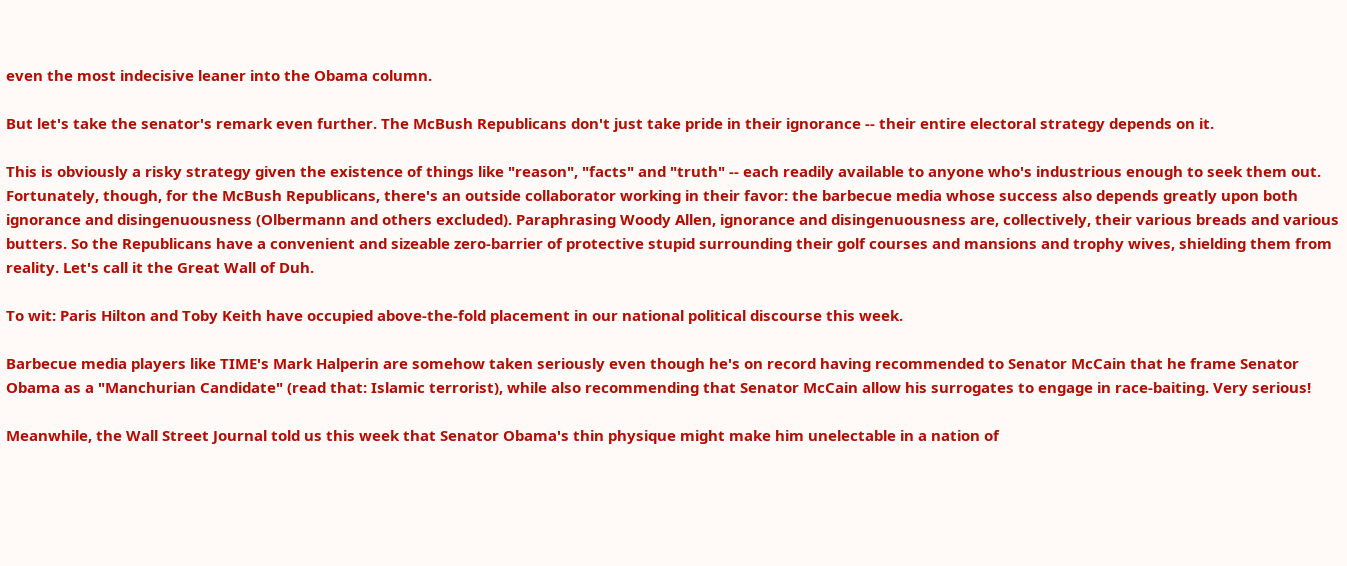even the most indecisive leaner into the Obama column.

But let's take the senator's remark even further. The McBush Republicans don't just take pride in their ignorance -- their entire electoral strategy depends on it.

This is obviously a risky strategy given the existence of things like "reason", "facts" and "truth" -- each readily available to anyone who's industrious enough to seek them out. Fortunately, though, for the McBush Republicans, there's an outside collaborator working in their favor: the barbecue media whose success also depends greatly upon both ignorance and disingenuousness (Olbermann and others excluded). Paraphrasing Woody Allen, ignorance and disingenuousness are, collectively, their various breads and various butters. So the Republicans have a convenient and sizeable zero-barrier of protective stupid surrounding their golf courses and mansions and trophy wives, shielding them from reality. Let's call it the Great Wall of Duh.

To wit: Paris Hilton and Toby Keith have occupied above-the-fold placement in our national political discourse this week.

Barbecue media players like TIME's Mark Halperin are somehow taken seriously even though he's on record having recommended to Senator McCain that he frame Senator Obama as a "Manchurian Candidate" (read that: Islamic terrorist), while also recommending that Senator McCain allow his surrogates to engage in race-baiting. Very serious!

Meanwhile, the Wall Street Journal told us this week that Senator Obama's thin physique might make him unelectable in a nation of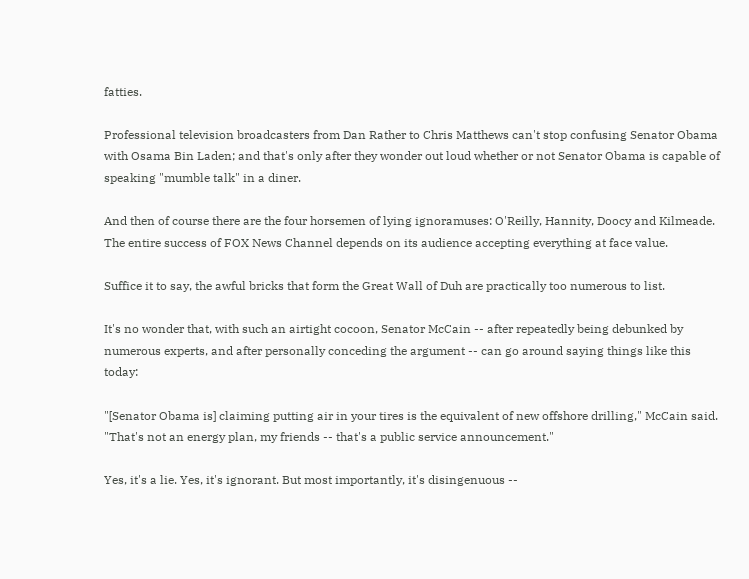fatties.

Professional television broadcasters from Dan Rather to Chris Matthews can't stop confusing Senator Obama with Osama Bin Laden; and that's only after they wonder out loud whether or not Senator Obama is capable of speaking "mumble talk" in a diner.

And then of course there are the four horsemen of lying ignoramuses: O'Reilly, Hannity, Doocy and Kilmeade. The entire success of FOX News Channel depends on its audience accepting everything at face value.

Suffice it to say, the awful bricks that form the Great Wall of Duh are practically too numerous to list.

It's no wonder that, with such an airtight cocoon, Senator McCain -- after repeatedly being debunked by numerous experts, and after personally conceding the argument -- can go around saying things like this today:

"[Senator Obama is] claiming putting air in your tires is the equivalent of new offshore drilling," McCain said. "That's not an energy plan, my friends -- that's a public service announcement."

Yes, it's a lie. Yes, it's ignorant. But most importantly, it's disingenuous --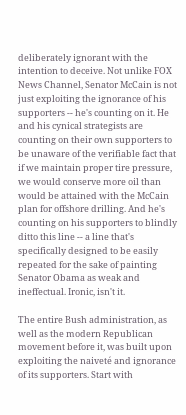deliberately ignorant with the intention to deceive. Not unlike FOX News Channel, Senator McCain is not just exploiting the ignorance of his supporters -- he's counting on it. He and his cynical strategists are counting on their own supporters to be unaware of the verifiable fact that if we maintain proper tire pressure, we would conserve more oil than would be attained with the McCain plan for offshore drilling. And he's counting on his supporters to blindly ditto this line -- a line that's specifically designed to be easily repeated for the sake of painting Senator Obama as weak and ineffectual. Ironic, isn't it.

The entire Bush administration, as well as the modern Republican movement before it, was built upon exploiting the naiveté and ignorance of its supporters. Start with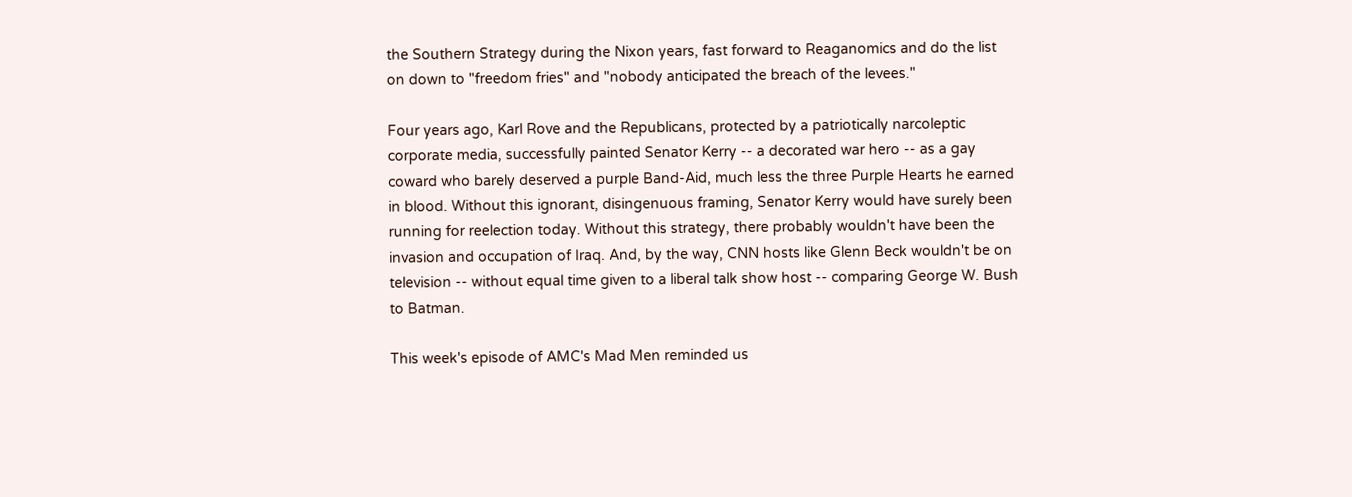the Southern Strategy during the Nixon years, fast forward to Reaganomics and do the list on down to "freedom fries" and "nobody anticipated the breach of the levees."

Four years ago, Karl Rove and the Republicans, protected by a patriotically narcoleptic corporate media, successfully painted Senator Kerry -- a decorated war hero -- as a gay coward who barely deserved a purple Band-Aid, much less the three Purple Hearts he earned in blood. Without this ignorant, disingenuous framing, Senator Kerry would have surely been running for reelection today. Without this strategy, there probably wouldn't have been the invasion and occupation of Iraq. And, by the way, CNN hosts like Glenn Beck wouldn't be on television -- without equal time given to a liberal talk show host -- comparing George W. Bush to Batman.

This week's episode of AMC's Mad Men reminded us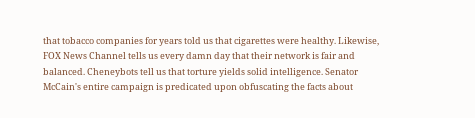that tobacco companies for years told us that cigarettes were healthy. Likewise, FOX News Channel tells us every damn day that their network is fair and balanced. Cheneybots tell us that torture yields solid intelligence. Senator McCain's entire campaign is predicated upon obfuscating the facts about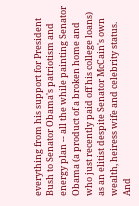everything from his support for President Bush to Senator Obama's patriotism and energy plan -- all the while painting Senator Obama (a product of a broken home and who just recently paid off his college loans) as an elitist despite Senator McCain's own wealth, heiress wife and celebrity status. And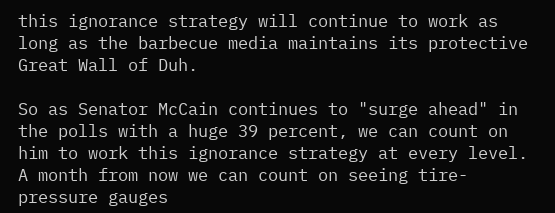this ignorance strategy will continue to work as long as the barbecue media maintains its protective Great Wall of Duh.

So as Senator McCain continues to "surge ahead" in the polls with a huge 39 percent, we can count on him to work this ignorance strategy at every level. A month from now we can count on seeing tire-pressure gauges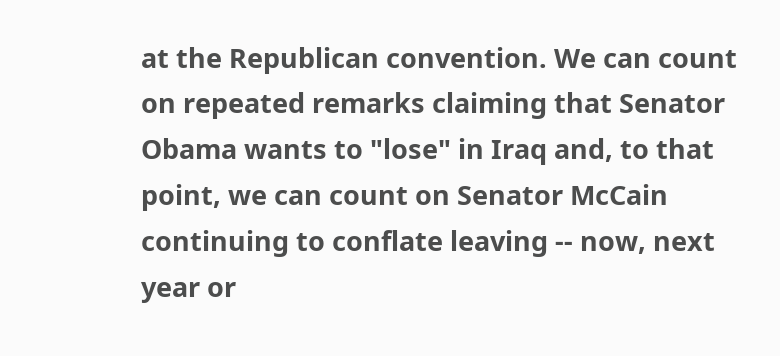at the Republican convention. We can count on repeated remarks claiming that Senator Obama wants to "lose" in Iraq and, to that point, we can count on Senator McCain continuing to conflate leaving -- now, next year or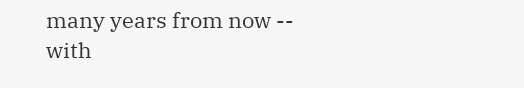many years from now -- with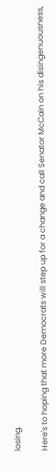losing.

Here's to hoping that more Democrats will step up for a change and call Senator McCain on his disingenuousness,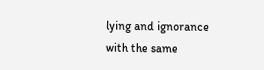lying and ignorance with the same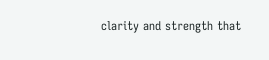clarity and strength that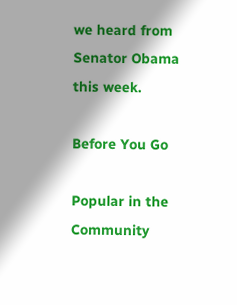we heard from Senator Obama this week.

Before You Go

Popular in the Community